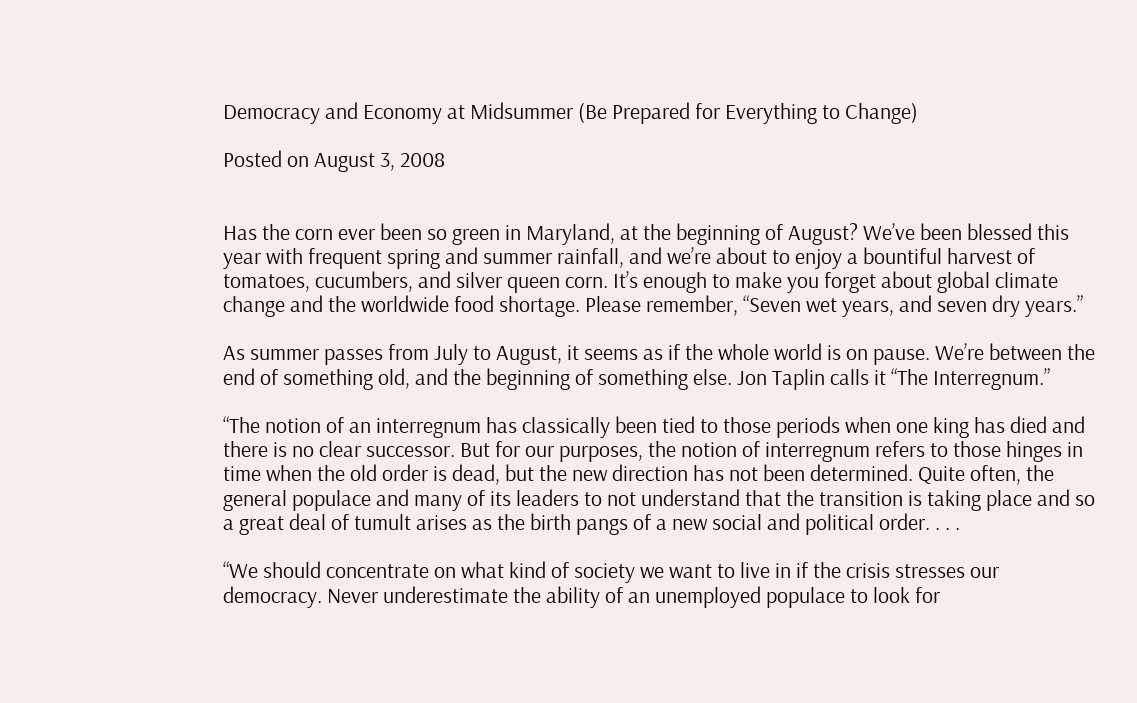Democracy and Economy at Midsummer (Be Prepared for Everything to Change)

Posted on August 3, 2008


Has the corn ever been so green in Maryland, at the beginning of August? We’ve been blessed this year with frequent spring and summer rainfall, and we’re about to enjoy a bountiful harvest of tomatoes, cucumbers, and silver queen corn. It’s enough to make you forget about global climate change and the worldwide food shortage. Please remember, “Seven wet years, and seven dry years.”

As summer passes from July to August, it seems as if the whole world is on pause. We’re between the end of something old, and the beginning of something else. Jon Taplin calls it “The Interregnum.”

“The notion of an interregnum has classically been tied to those periods when one king has died and there is no clear successor. But for our purposes, the notion of interregnum refers to those hinges in time when the old order is dead, but the new direction has not been determined. Quite often, the general populace and many of its leaders to not understand that the transition is taking place and so a great deal of tumult arises as the birth pangs of a new social and political order. . . .

“We should concentrate on what kind of society we want to live in if the crisis stresses our democracy. Never underestimate the ability of an unemployed populace to look for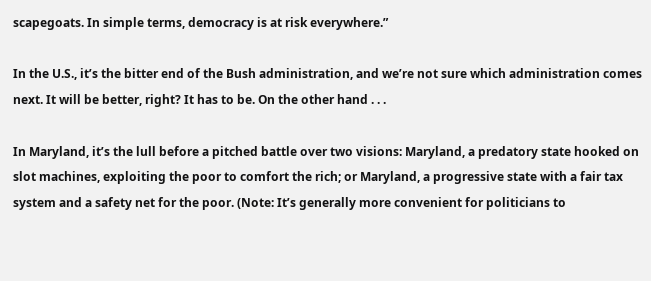scapegoats. In simple terms, democracy is at risk everywhere.”

In the U.S., it’s the bitter end of the Bush administration, and we’re not sure which administration comes next. It will be better, right? It has to be. On the other hand . . .

In Maryland, it’s the lull before a pitched battle over two visions: Maryland, a predatory state hooked on slot machines, exploiting the poor to comfort the rich; or Maryland, a progressive state with a fair tax system and a safety net for the poor. (Note: It’s generally more convenient for politicians to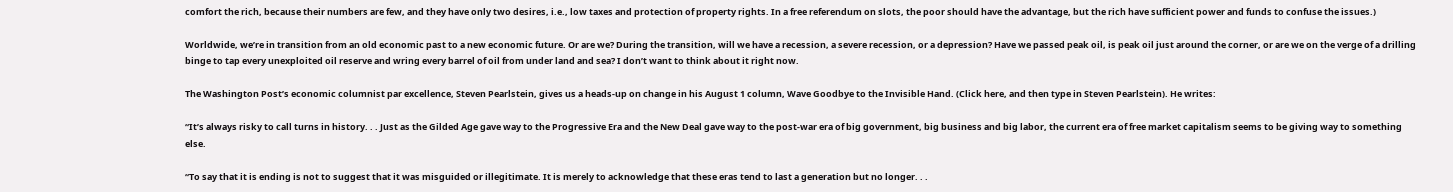comfort the rich, because their numbers are few, and they have only two desires, i.e., low taxes and protection of property rights. In a free referendum on slots, the poor should have the advantage, but the rich have sufficient power and funds to confuse the issues.)

Worldwide, we’re in transition from an old economic past to a new economic future. Or are we? During the transition, will we have a recession, a severe recession, or a depression? Have we passed peak oil, is peak oil just around the corner, or are we on the verge of a drilling binge to tap every unexploited oil reserve and wring every barrel of oil from under land and sea? I don’t want to think about it right now.

The Washington Post’s economic columnist par excellence, Steven Pearlstein, gives us a heads-up on change in his August 1 column, Wave Goodbye to the Invisible Hand. (Click here, and then type in Steven Pearlstein). He writes:

“It’s always risky to call turns in history. . . Just as the Gilded Age gave way to the Progressive Era and the New Deal gave way to the post-war era of big government, big business and big labor, the current era of free market capitalism seems to be giving way to something else.

“To say that it is ending is not to suggest that it was misguided or illegitimate. It is merely to acknowledge that these eras tend to last a generation but no longer. . .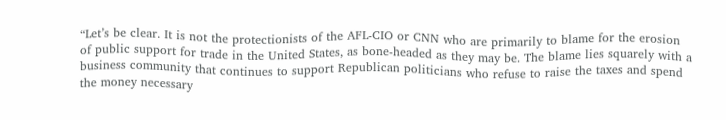“Let’s be clear. It is not the protectionists of the AFL-CIO or CNN who are primarily to blame for the erosion of public support for trade in the United States, as bone-headed as they may be. The blame lies squarely with a business community that continues to support Republican politicians who refuse to raise the taxes and spend the money necessary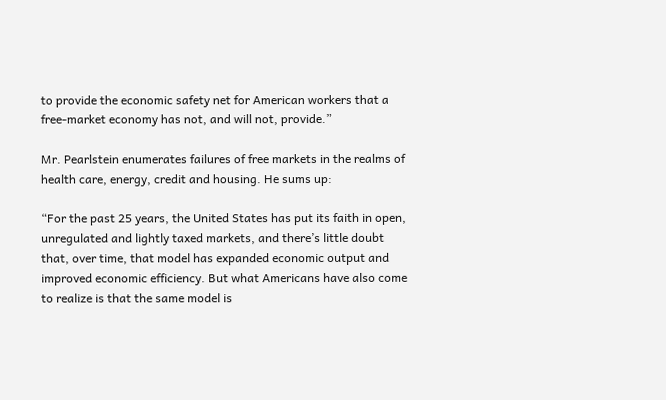to provide the economic safety net for American workers that a free-market economy has not, and will not, provide.”

Mr. Pearlstein enumerates failures of free markets in the realms of health care, energy, credit and housing. He sums up:

“For the past 25 years, the United States has put its faith in open, unregulated and lightly taxed markets, and there’s little doubt that, over time, that model has expanded economic output and improved economic efficiency. But what Americans have also come to realize is that the same model is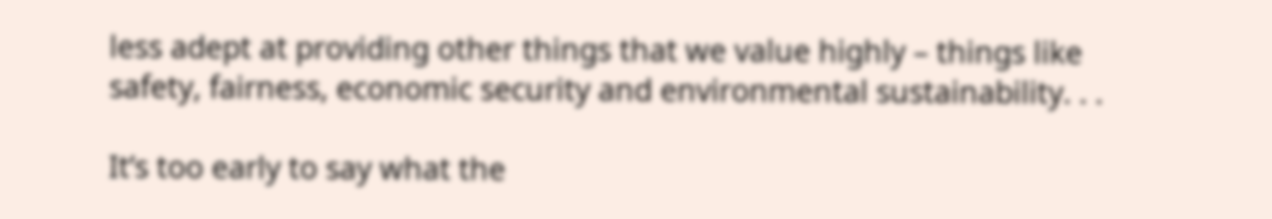less adept at providing other things that we value highly – things like safety, fairness, economic security and environmental sustainability. . .

It’s too early to say what the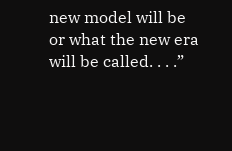new model will be or what the new era will be called. . . .”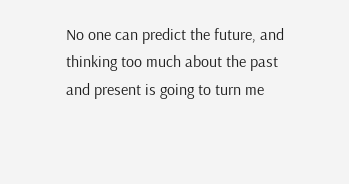No one can predict the future, and thinking too much about the past and present is going to turn me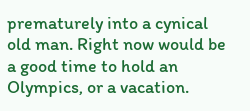prematurely into a cynical old man. Right now would be a good time to hold an Olympics, or a vacation.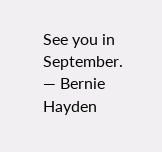See you in September. — Bernie Hayden